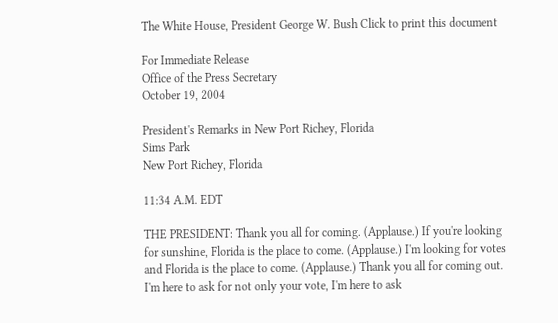The White House, President George W. Bush Click to print this document

For Immediate Release
Office of the Press Secretary
October 19, 2004

President's Remarks in New Port Richey, Florida
Sims Park
New Port Richey, Florida

11:34 A.M. EDT

THE PRESIDENT: Thank you all for coming. (Applause.) If you're looking for sunshine, Florida is the place to come. (Applause.) I'm looking for votes and Florida is the place to come. (Applause.) Thank you all for coming out. I'm here to ask for not only your vote, I'm here to ask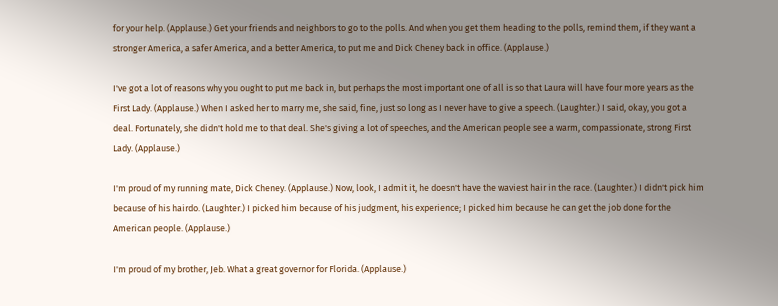for your help. (Applause.) Get your friends and neighbors to go to the polls. And when you get them heading to the polls, remind them, if they want a stronger America, a safer America, and a better America, to put me and Dick Cheney back in office. (Applause.)

I've got a lot of reasons why you ought to put me back in, but perhaps the most important one of all is so that Laura will have four more years as the First Lady. (Applause.) When I asked her to marry me, she said, fine, just so long as I never have to give a speech. (Laughter.) I said, okay, you got a deal. Fortunately, she didn't hold me to that deal. She's giving a lot of speeches, and the American people see a warm, compassionate, strong First Lady. (Applause.)

I'm proud of my running mate, Dick Cheney. (Applause.) Now, look, I admit it, he doesn't have the waviest hair in the race. (Laughter.) I didn't pick him because of his hairdo. (Laughter.) I picked him because of his judgment, his experience; I picked him because he can get the job done for the American people. (Applause.)

I'm proud of my brother, Jeb. What a great governor for Florida. (Applause.)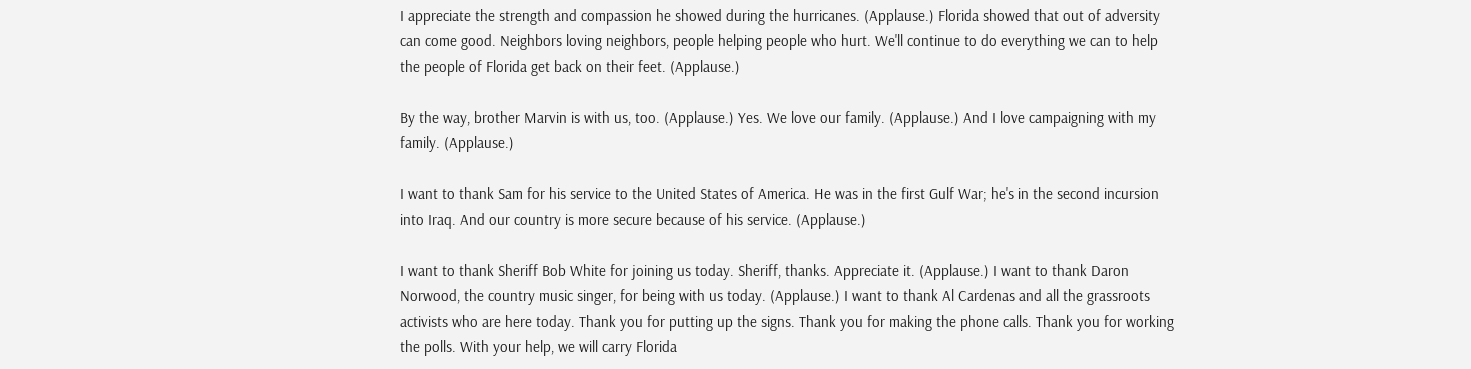I appreciate the strength and compassion he showed during the hurricanes. (Applause.) Florida showed that out of adversity can come good. Neighbors loving neighbors, people helping people who hurt. We'll continue to do everything we can to help the people of Florida get back on their feet. (Applause.)

By the way, brother Marvin is with us, too. (Applause.) Yes. We love our family. (Applause.) And I love campaigning with my family. (Applause.)

I want to thank Sam for his service to the United States of America. He was in the first Gulf War; he's in the second incursion into Iraq. And our country is more secure because of his service. (Applause.)

I want to thank Sheriff Bob White for joining us today. Sheriff, thanks. Appreciate it. (Applause.) I want to thank Daron Norwood, the country music singer, for being with us today. (Applause.) I want to thank Al Cardenas and all the grassroots activists who are here today. Thank you for putting up the signs. Thank you for making the phone calls. Thank you for working the polls. With your help, we will carry Florida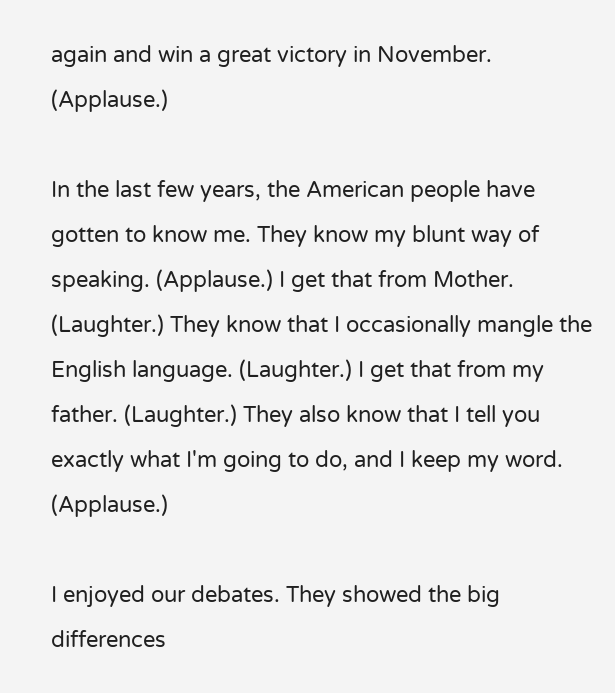again and win a great victory in November. (Applause.)

In the last few years, the American people have gotten to know me. They know my blunt way of speaking. (Applause.) I get that from Mother. (Laughter.) They know that I occasionally mangle the English language. (Laughter.) I get that from my father. (Laughter.) They also know that I tell you exactly what I'm going to do, and I keep my word. (Applause.)

I enjoyed our debates. They showed the big differences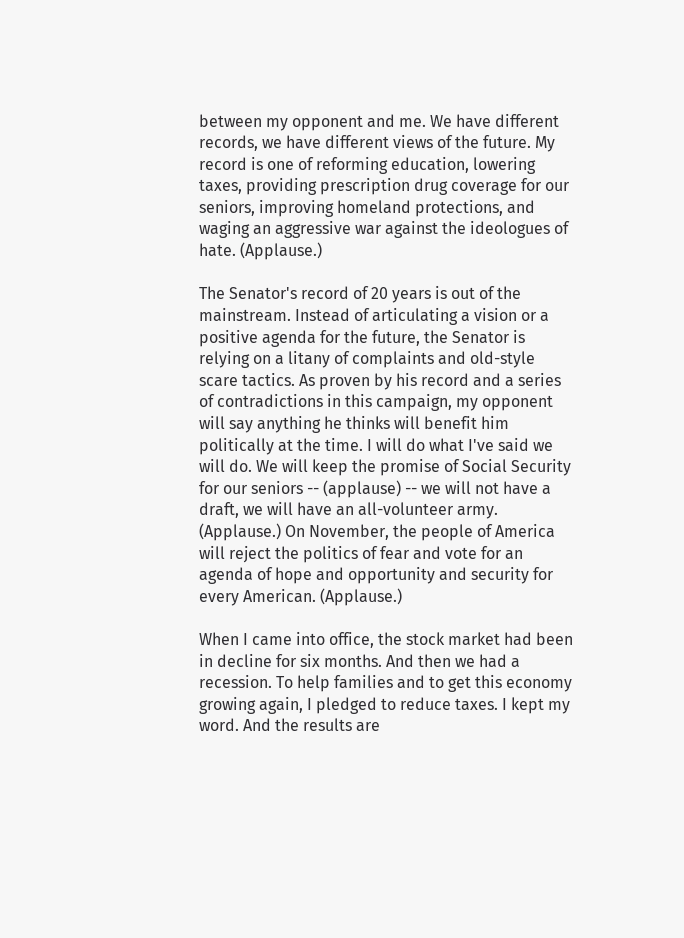between my opponent and me. We have different records, we have different views of the future. My record is one of reforming education, lowering taxes, providing prescription drug coverage for our seniors, improving homeland protections, and waging an aggressive war against the ideologues of hate. (Applause.)

The Senator's record of 20 years is out of the mainstream. Instead of articulating a vision or a positive agenda for the future, the Senator is relying on a litany of complaints and old-style scare tactics. As proven by his record and a series of contradictions in this campaign, my opponent will say anything he thinks will benefit him politically at the time. I will do what I've said we will do. We will keep the promise of Social Security for our seniors -- (applause) -- we will not have a draft, we will have an all-volunteer army. (Applause.) On November, the people of America will reject the politics of fear and vote for an agenda of hope and opportunity and security for every American. (Applause.)

When I came into office, the stock market had been in decline for six months. And then we had a recession. To help families and to get this economy growing again, I pledged to reduce taxes. I kept my word. And the results are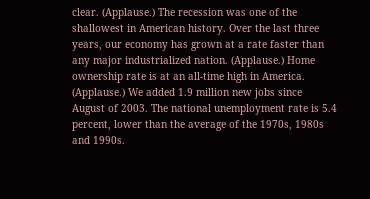clear. (Applause.) The recession was one of the shallowest in American history. Over the last three years, our economy has grown at a rate faster than any major industrialized nation. (Applause.) Home ownership rate is at an all-time high in America. (Applause.) We added 1.9 million new jobs since August of 2003. The national unemployment rate is 5.4 percent, lower than the average of the 1970s, 1980s and 1990s.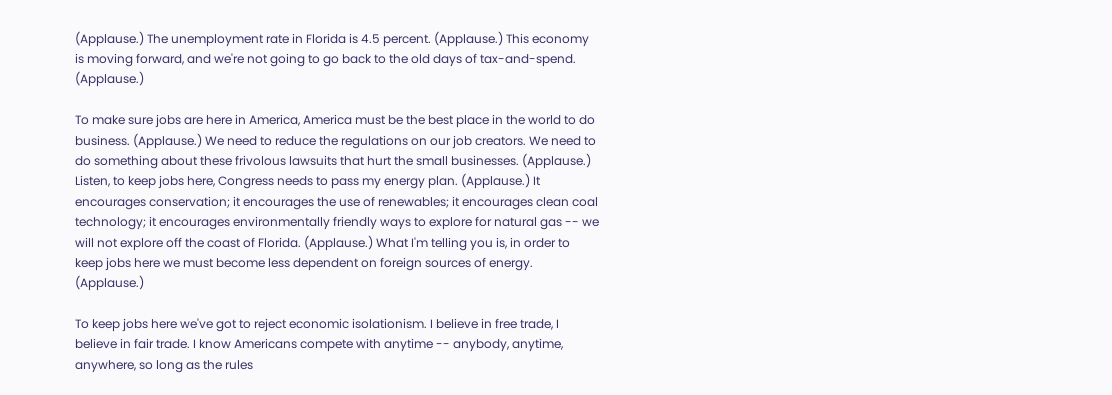(Applause.) The unemployment rate in Florida is 4.5 percent. (Applause.) This economy is moving forward, and we're not going to go back to the old days of tax-and-spend. (Applause.)

To make sure jobs are here in America, America must be the best place in the world to do business. (Applause.) We need to reduce the regulations on our job creators. We need to do something about these frivolous lawsuits that hurt the small businesses. (Applause.) Listen, to keep jobs here, Congress needs to pass my energy plan. (Applause.) It encourages conservation; it encourages the use of renewables; it encourages clean coal technology; it encourages environmentally friendly ways to explore for natural gas -- we will not explore off the coast of Florida. (Applause.) What I'm telling you is, in order to keep jobs here we must become less dependent on foreign sources of energy. (Applause.)

To keep jobs here we've got to reject economic isolationism. I believe in free trade, I believe in fair trade. I know Americans compete with anytime -- anybody, anytime, anywhere, so long as the rules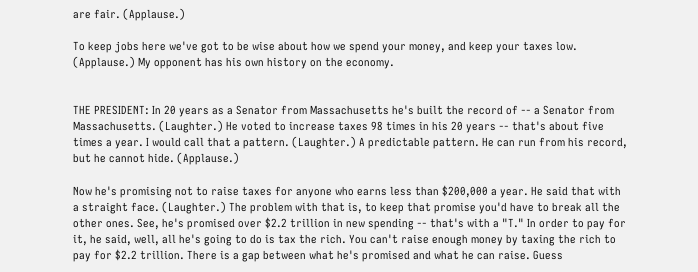are fair. (Applause.)

To keep jobs here we've got to be wise about how we spend your money, and keep your taxes low. (Applause.) My opponent has his own history on the economy.


THE PRESIDENT: In 20 years as a Senator from Massachusetts he's built the record of -- a Senator from Massachusetts. (Laughter.) He voted to increase taxes 98 times in his 20 years -- that's about five times a year. I would call that a pattern. (Laughter.) A predictable pattern. He can run from his record, but he cannot hide. (Applause.)

Now he's promising not to raise taxes for anyone who earns less than $200,000 a year. He said that with a straight face. (Laughter.) The problem with that is, to keep that promise you'd have to break all the other ones. See, he's promised over $2.2 trillion in new spending -- that's with a "T." In order to pay for it, he said, well, all he's going to do is tax the rich. You can't raise enough money by taxing the rich to pay for $2.2 trillion. There is a gap between what he's promised and what he can raise. Guess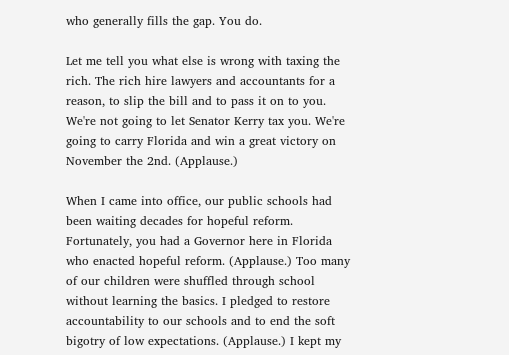who generally fills the gap. You do.

Let me tell you what else is wrong with taxing the rich. The rich hire lawyers and accountants for a reason, to slip the bill and to pass it on to you. We're not going to let Senator Kerry tax you. We're going to carry Florida and win a great victory on November the 2nd. (Applause.)

When I came into office, our public schools had been waiting decades for hopeful reform. Fortunately, you had a Governor here in Florida who enacted hopeful reform. (Applause.) Too many of our children were shuffled through school without learning the basics. I pledged to restore accountability to our schools and to end the soft bigotry of low expectations. (Applause.) I kept my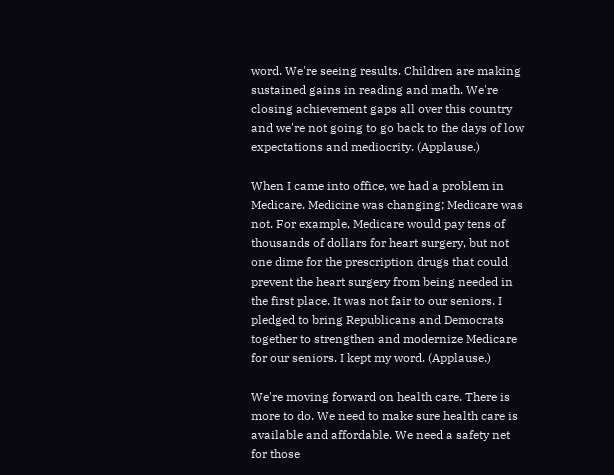word. We're seeing results. Children are making sustained gains in reading and math. We're closing achievement gaps all over this country and we're not going to go back to the days of low expectations and mediocrity. (Applause.)

When I came into office, we had a problem in Medicare. Medicine was changing; Medicare was not. For example, Medicare would pay tens of thousands of dollars for heart surgery, but not one dime for the prescription drugs that could prevent the heart surgery from being needed in the first place. It was not fair to our seniors. I pledged to bring Republicans and Democrats together to strengthen and modernize Medicare for our seniors. I kept my word. (Applause.)

We're moving forward on health care. There is more to do. We need to make sure health care is available and affordable. We need a safety net for those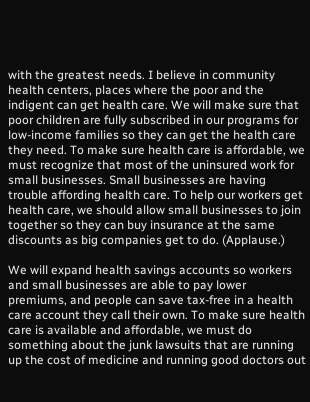with the greatest needs. I believe in community health centers, places where the poor and the indigent can get health care. We will make sure that poor children are fully subscribed in our programs for low-income families so they can get the health care they need. To make sure health care is affordable, we must recognize that most of the uninsured work for small businesses. Small businesses are having trouble affording health care. To help our workers get health care, we should allow small businesses to join together so they can buy insurance at the same discounts as big companies get to do. (Applause.)

We will expand health savings accounts so workers and small businesses are able to pay lower premiums, and people can save tax-free in a health care account they call their own. To make sure health care is available and affordable, we must do something about the junk lawsuits that are running up the cost of medicine and running good doctors out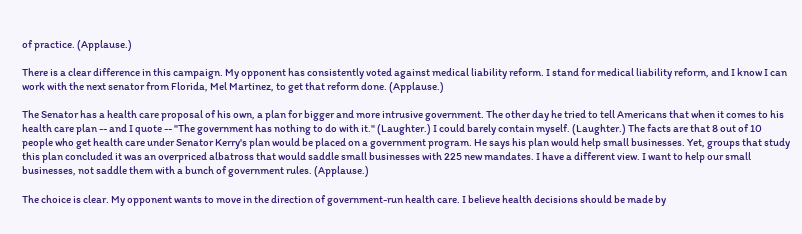of practice. (Applause.)

There is a clear difference in this campaign. My opponent has consistently voted against medical liability reform. I stand for medical liability reform, and I know I can work with the next senator from Florida, Mel Martinez, to get that reform done. (Applause.)

The Senator has a health care proposal of his own, a plan for bigger and more intrusive government. The other day he tried to tell Americans that when it comes to his health care plan -- and I quote -- "The government has nothing to do with it." (Laughter.) I could barely contain myself. (Laughter.) The facts are that 8 out of 10 people who get health care under Senator Kerry's plan would be placed on a government program. He says his plan would help small businesses. Yet, groups that study this plan concluded it was an overpriced albatross that would saddle small businesses with 225 new mandates. I have a different view. I want to help our small businesses, not saddle them with a bunch of government rules. (Applause.)

The choice is clear. My opponent wants to move in the direction of government-run health care. I believe health decisions should be made by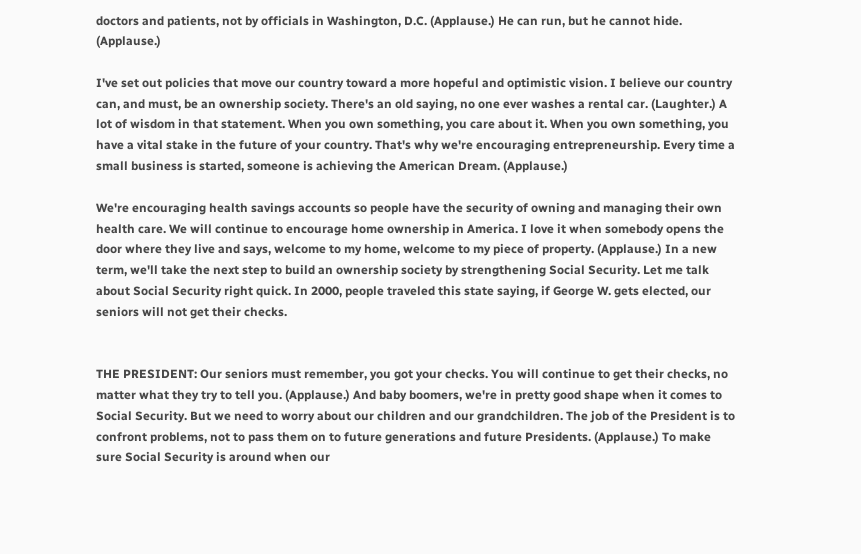doctors and patients, not by officials in Washington, D.C. (Applause.) He can run, but he cannot hide. (Applause.)

I've set out policies that move our country toward a more hopeful and optimistic vision. I believe our country can, and must, be an ownership society. There's an old saying, no one ever washes a rental car. (Laughter.) A lot of wisdom in that statement. When you own something, you care about it. When you own something, you have a vital stake in the future of your country. That's why we're encouraging entrepreneurship. Every time a small business is started, someone is achieving the American Dream. (Applause.)

We're encouraging health savings accounts so people have the security of owning and managing their own health care. We will continue to encourage home ownership in America. I love it when somebody opens the door where they live and says, welcome to my home, welcome to my piece of property. (Applause.) In a new term, we'll take the next step to build an ownership society by strengthening Social Security. Let me talk about Social Security right quick. In 2000, people traveled this state saying, if George W. gets elected, our seniors will not get their checks.


THE PRESIDENT: Our seniors must remember, you got your checks. You will continue to get their checks, no matter what they try to tell you. (Applause.) And baby boomers, we're in pretty good shape when it comes to Social Security. But we need to worry about our children and our grandchildren. The job of the President is to confront problems, not to pass them on to future generations and future Presidents. (Applause.) To make sure Social Security is around when our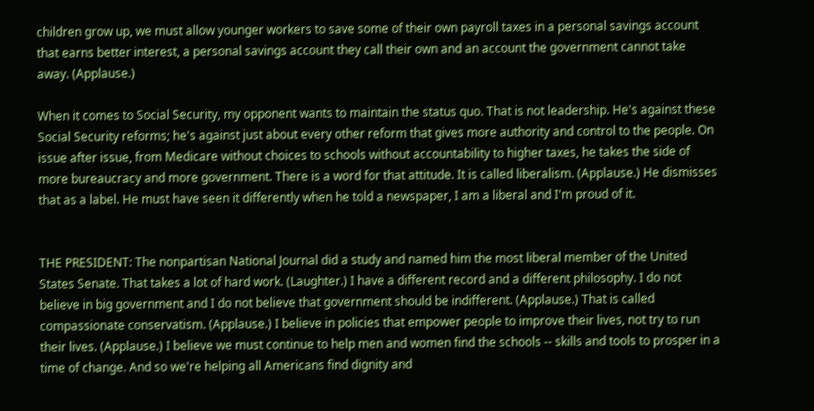children grow up, we must allow younger workers to save some of their own payroll taxes in a personal savings account that earns better interest, a personal savings account they call their own and an account the government cannot take away. (Applause.)

When it comes to Social Security, my opponent wants to maintain the status quo. That is not leadership. He's against these Social Security reforms; he's against just about every other reform that gives more authority and control to the people. On issue after issue, from Medicare without choices to schools without accountability to higher taxes, he takes the side of more bureaucracy and more government. There is a word for that attitude. It is called liberalism. (Applause.) He dismisses that as a label. He must have seen it differently when he told a newspaper, I am a liberal and I'm proud of it.


THE PRESIDENT: The nonpartisan National Journal did a study and named him the most liberal member of the United States Senate. That takes a lot of hard work. (Laughter.) I have a different record and a different philosophy. I do not believe in big government and I do not believe that government should be indifferent. (Applause.) That is called compassionate conservatism. (Applause.) I believe in policies that empower people to improve their lives, not try to run their lives. (Applause.) I believe we must continue to help men and women find the schools -- skills and tools to prosper in a time of change. And so we're helping all Americans find dignity and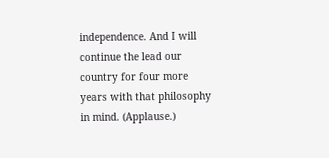independence. And I will continue the lead our country for four more years with that philosophy in mind. (Applause.)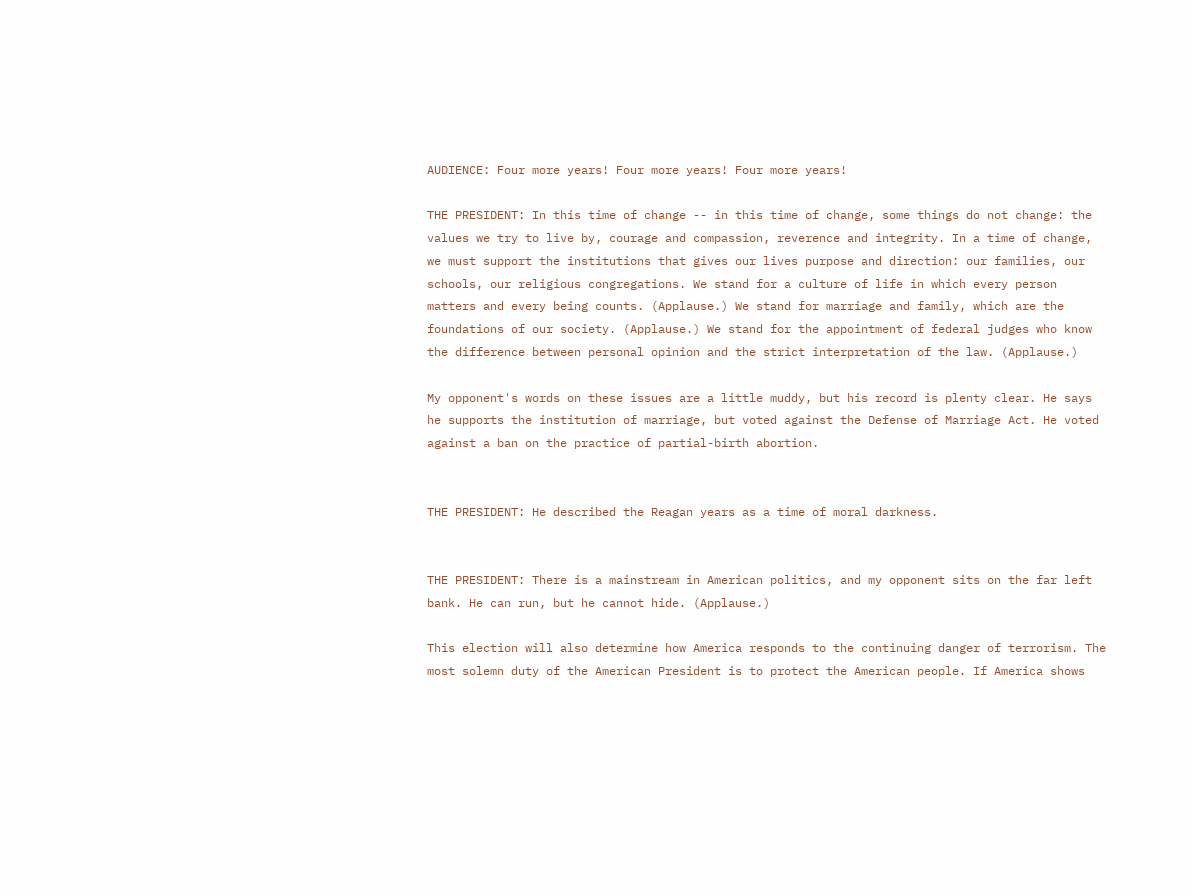AUDIENCE: Four more years! Four more years! Four more years!

THE PRESIDENT: In this time of change -- in this time of change, some things do not change: the values we try to live by, courage and compassion, reverence and integrity. In a time of change, we must support the institutions that gives our lives purpose and direction: our families, our schools, our religious congregations. We stand for a culture of life in which every person matters and every being counts. (Applause.) We stand for marriage and family, which are the foundations of our society. (Applause.) We stand for the appointment of federal judges who know the difference between personal opinion and the strict interpretation of the law. (Applause.)

My opponent's words on these issues are a little muddy, but his record is plenty clear. He says he supports the institution of marriage, but voted against the Defense of Marriage Act. He voted against a ban on the practice of partial-birth abortion.


THE PRESIDENT: He described the Reagan years as a time of moral darkness.


THE PRESIDENT: There is a mainstream in American politics, and my opponent sits on the far left bank. He can run, but he cannot hide. (Applause.)

This election will also determine how America responds to the continuing danger of terrorism. The most solemn duty of the American President is to protect the American people. If America shows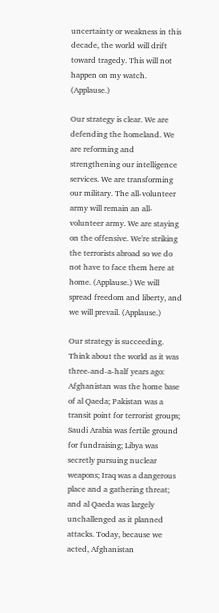uncertainty or weakness in this decade, the world will drift toward tragedy. This will not happen on my watch. (Applause.)

Our strategy is clear. We are defending the homeland. We are reforming and strengthening our intelligence services. We are transforming our military. The all-volunteer army will remain an all-volunteer army. We are staying on the offensive. We're striking the terrorists abroad so we do not have to face them here at home. (Applause.) We will spread freedom and liberty, and we will prevail. (Applause.)

Our strategy is succeeding. Think about the world as it was three-and-a-half years ago: Afghanistan was the home base of al Qaeda; Pakistan was a transit point for terrorist groups; Saudi Arabia was fertile ground for fundraising; Libya was secretly pursuing nuclear weapons; Iraq was a dangerous place and a gathering threat; and al Qaeda was largely unchallenged as it planned attacks. Today, because we acted, Afghanistan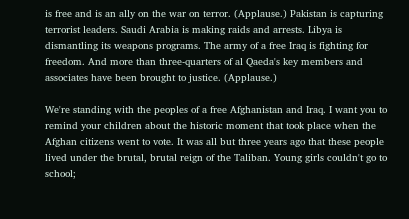is free and is an ally on the war on terror. (Applause.) Pakistan is capturing terrorist leaders. Saudi Arabia is making raids and arrests. Libya is dismantling its weapons programs. The army of a free Iraq is fighting for freedom. And more than three-quarters of al Qaeda's key members and associates have been brought to justice. (Applause.)

We're standing with the peoples of a free Afghanistan and Iraq. I want you to remind your children about the historic moment that took place when the Afghan citizens went to vote. It was all but three years ago that these people lived under the brutal, brutal reign of the Taliban. Young girls couldn't go to school;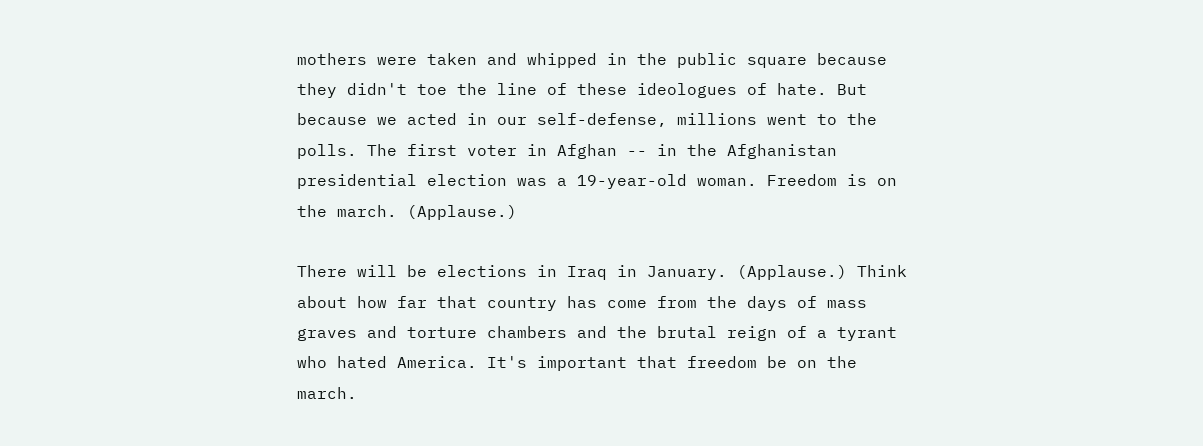mothers were taken and whipped in the public square because they didn't toe the line of these ideologues of hate. But because we acted in our self-defense, millions went to the polls. The first voter in Afghan -- in the Afghanistan presidential election was a 19-year-old woman. Freedom is on the march. (Applause.)

There will be elections in Iraq in January. (Applause.) Think about how far that country has come from the days of mass graves and torture chambers and the brutal reign of a tyrant who hated America. It's important that freedom be on the march.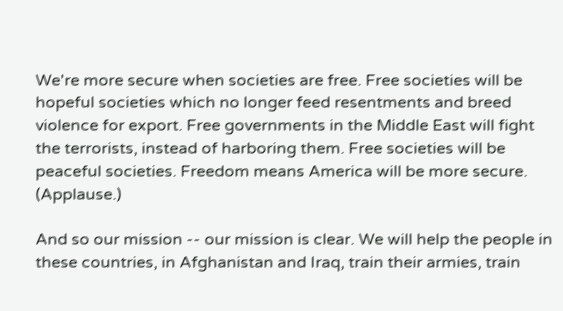We're more secure when societies are free. Free societies will be hopeful societies which no longer feed resentments and breed violence for export. Free governments in the Middle East will fight the terrorists, instead of harboring them. Free societies will be peaceful societies. Freedom means America will be more secure. (Applause.)

And so our mission -- our mission is clear. We will help the people in these countries, in Afghanistan and Iraq, train their armies, train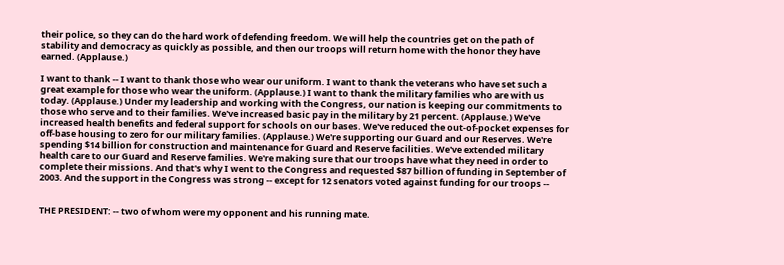their police, so they can do the hard work of defending freedom. We will help the countries get on the path of stability and democracy as quickly as possible, and then our troops will return home with the honor they have earned. (Applause.)

I want to thank -- I want to thank those who wear our uniform. I want to thank the veterans who have set such a great example for those who wear the uniform. (Applause.) I want to thank the military families who are with us today. (Applause.) Under my leadership and working with the Congress, our nation is keeping our commitments to those who serve and to their families. We've increased basic pay in the military by 21 percent. (Applause.) We've increased health benefits and federal support for schools on our bases. We've reduced the out-of-pocket expenses for off-base housing to zero for our military families. (Applause.) We're supporting our Guard and our Reserves. We're spending $14 billion for construction and maintenance for Guard and Reserve facilities. We've extended military health care to our Guard and Reserve families. We're making sure that our troops have what they need in order to complete their missions. And that's why I went to the Congress and requested $87 billion of funding in September of 2003. And the support in the Congress was strong -- except for 12 senators voted against funding for our troops --


THE PRESIDENT: -- two of whom were my opponent and his running mate.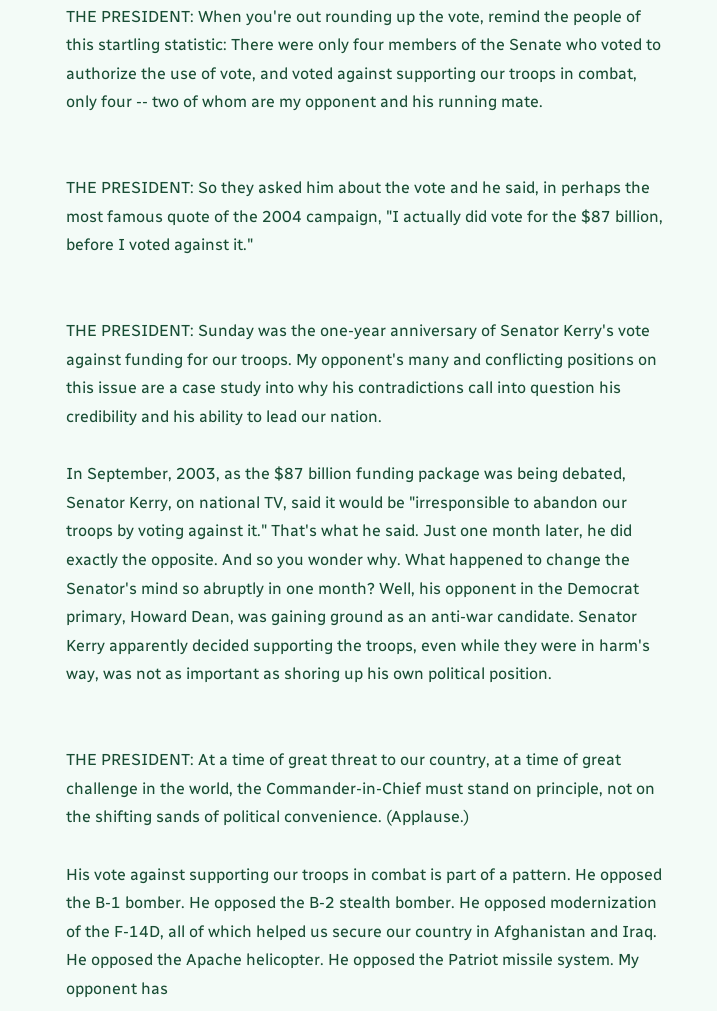THE PRESIDENT: When you're out rounding up the vote, remind the people of this startling statistic: There were only four members of the Senate who voted to authorize the use of vote, and voted against supporting our troops in combat, only four -- two of whom are my opponent and his running mate.


THE PRESIDENT: So they asked him about the vote and he said, in perhaps the most famous quote of the 2004 campaign, "I actually did vote for the $87 billion, before I voted against it."


THE PRESIDENT: Sunday was the one-year anniversary of Senator Kerry's vote against funding for our troops. My opponent's many and conflicting positions on this issue are a case study into why his contradictions call into question his credibility and his ability to lead our nation.

In September, 2003, as the $87 billion funding package was being debated, Senator Kerry, on national TV, said it would be "irresponsible to abandon our troops by voting against it." That's what he said. Just one month later, he did exactly the opposite. And so you wonder why. What happened to change the Senator's mind so abruptly in one month? Well, his opponent in the Democrat primary, Howard Dean, was gaining ground as an anti-war candidate. Senator Kerry apparently decided supporting the troops, even while they were in harm's way, was not as important as shoring up his own political position.


THE PRESIDENT: At a time of great threat to our country, at a time of great challenge in the world, the Commander-in-Chief must stand on principle, not on the shifting sands of political convenience. (Applause.)

His vote against supporting our troops in combat is part of a pattern. He opposed the B-1 bomber. He opposed the B-2 stealth bomber. He opposed modernization of the F-14D, all of which helped us secure our country in Afghanistan and Iraq. He opposed the Apache helicopter. He opposed the Patriot missile system. My opponent has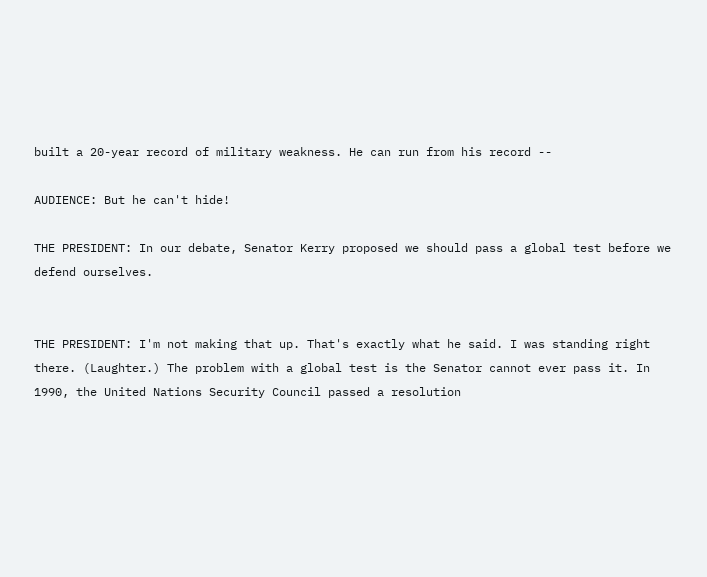built a 20-year record of military weakness. He can run from his record --

AUDIENCE: But he can't hide!

THE PRESIDENT: In our debate, Senator Kerry proposed we should pass a global test before we defend ourselves.


THE PRESIDENT: I'm not making that up. That's exactly what he said. I was standing right there. (Laughter.) The problem with a global test is the Senator cannot ever pass it. In 1990, the United Nations Security Council passed a resolution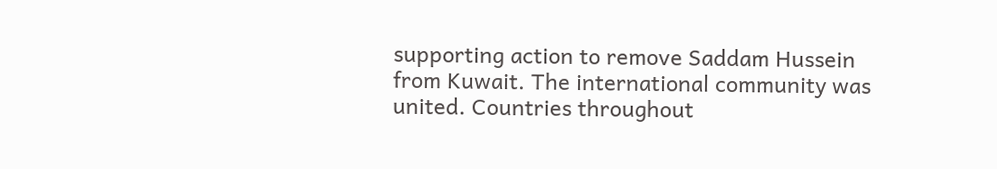supporting action to remove Saddam Hussein from Kuwait. The international community was united. Countries throughout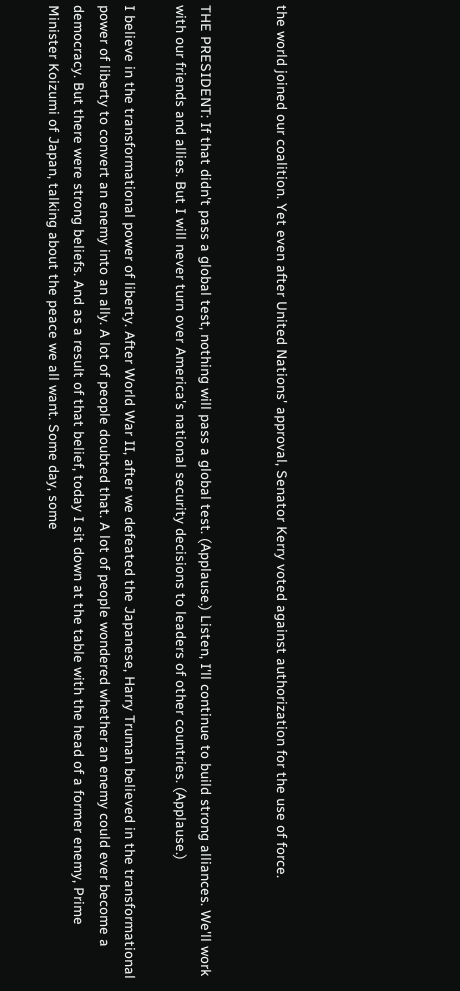the world joined our coalition. Yet even after United Nations' approval, Senator Kerry voted against authorization for the use of force.


THE PRESIDENT: If that didn't pass a global test, nothing will pass a global test. (Applause.) Listen, I'll continue to build strong alliances. We'll work with our friends and allies. But I will never turn over America's national security decisions to leaders of other countries. (Applause.)

I believe in the transformational power of liberty. After World War II, after we defeated the Japanese, Harry Truman believed in the transformational power of liberty to convert an enemy into an ally. A lot of people doubted that. A lot of people wondered whether an enemy could ever become a democracy. But there were strong beliefs. And as a result of that belief, today I sit down at the table with the head of a former enemy, Prime Minister Koizumi of Japan, talking about the peace we all want. Some day, some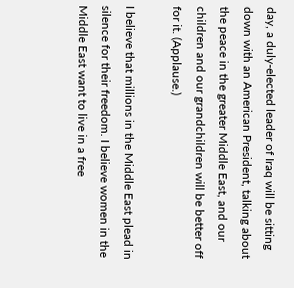day, a duly-elected leader of Iraq will be sitting down with an American President, talking about the peace in the greater Middle East, and our children and our grandchildren will be better off for it. (Applause.)

I believe that millions in the Middle East plead in silence for their freedom. I believe women in the Middle East want to live in a free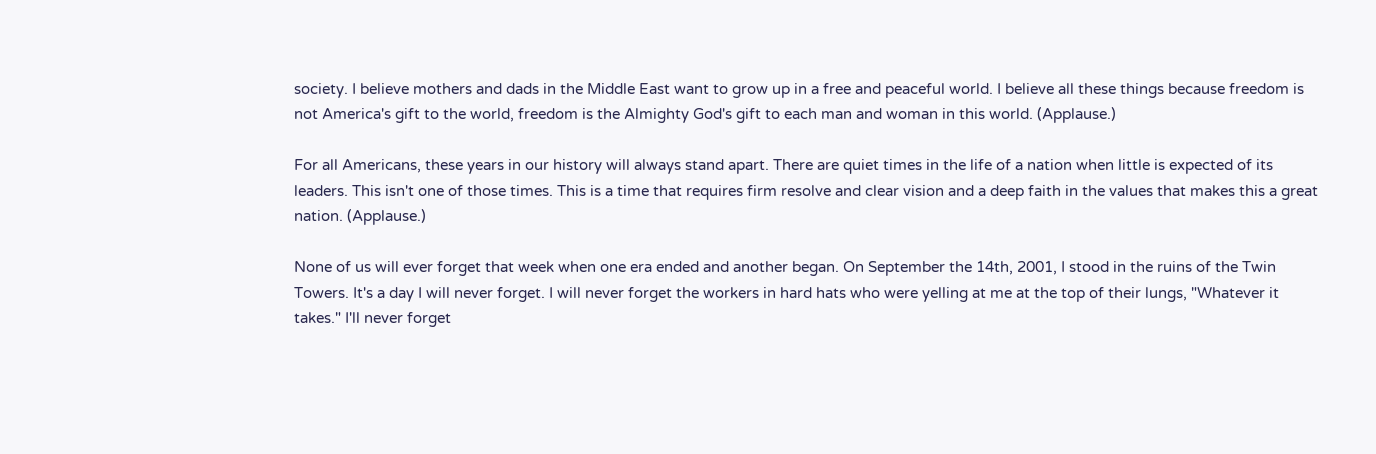society. I believe mothers and dads in the Middle East want to grow up in a free and peaceful world. I believe all these things because freedom is not America's gift to the world, freedom is the Almighty God's gift to each man and woman in this world. (Applause.)

For all Americans, these years in our history will always stand apart. There are quiet times in the life of a nation when little is expected of its leaders. This isn't one of those times. This is a time that requires firm resolve and clear vision and a deep faith in the values that makes this a great nation. (Applause.)

None of us will ever forget that week when one era ended and another began. On September the 14th, 2001, I stood in the ruins of the Twin Towers. It's a day I will never forget. I will never forget the workers in hard hats who were yelling at me at the top of their lungs, "Whatever it takes." I'll never forget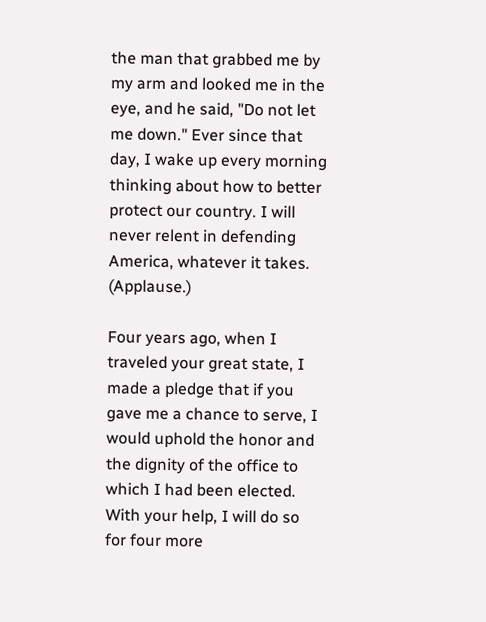the man that grabbed me by my arm and looked me in the eye, and he said, "Do not let me down." Ever since that day, I wake up every morning thinking about how to better protect our country. I will never relent in defending America, whatever it takes. (Applause.)

Four years ago, when I traveled your great state, I made a pledge that if you gave me a chance to serve, I would uphold the honor and the dignity of the office to which I had been elected. With your help, I will do so for four more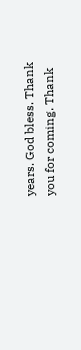years. God bless. Thank you for coming. Thank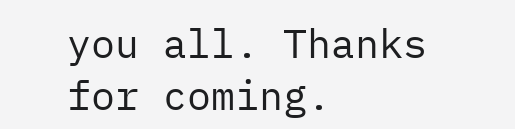you all. Thanks for coming.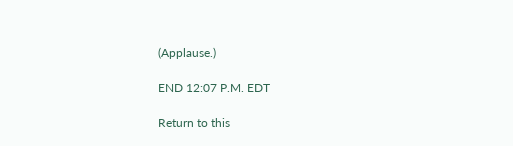(Applause.)

END 12:07 P.M. EDT

Return to this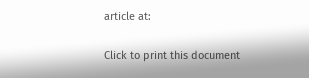article at:

Click to print this document